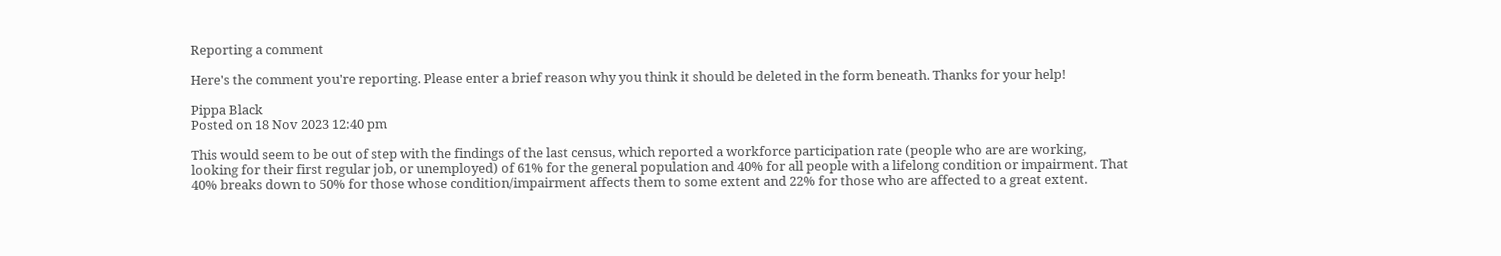Reporting a comment

Here's the comment you're reporting. Please enter a brief reason why you think it should be deleted in the form beneath. Thanks for your help!

Pippa Black
Posted on 18 Nov 2023 12:40 pm

This would seem to be out of step with the findings of the last census, which reported a workforce participation rate (people who are are working, looking for their first regular job, or unemployed) of 61% for the general population and 40% for all people with a lifelong condition or impairment. That 40% breaks down to 50% for those whose condition/impairment affects them to some extent and 22% for those who are affected to a great extent.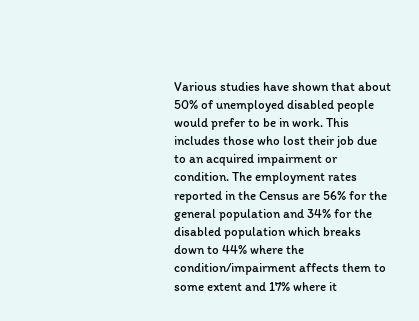Various studies have shown that about 50% of unemployed disabled people would prefer to be in work. This includes those who lost their job due to an acquired impairment or condition. The employment rates reported in the Census are 56% for the general population and 34% for the disabled population which breaks down to 44% where the condition/impairment affects them to some extent and 17% where it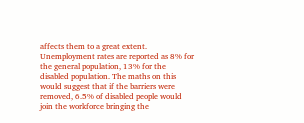affects them to a great extent. Unemployment rates are reported as 8% for the general population, 13% for the disabled population. The maths on this would suggest that if the barriers were removed, 6.5% of disabled people would join the workforce bringing the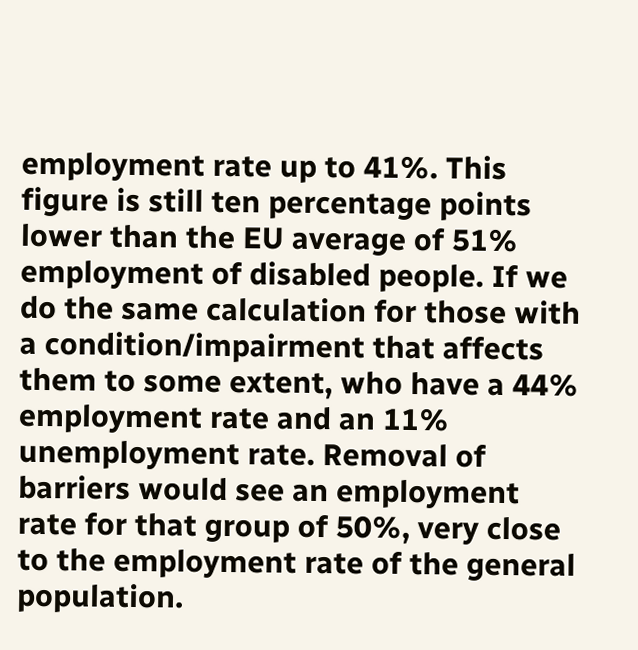employment rate up to 41%. This figure is still ten percentage points lower than the EU average of 51% employment of disabled people. If we do the same calculation for those with a condition/impairment that affects them to some extent, who have a 44% employment rate and an 11% unemployment rate. Removal of barriers would see an employment rate for that group of 50%, very close to the employment rate of the general population.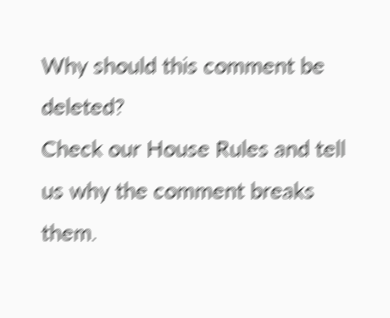Why should this comment be deleted?
Check our House Rules and tell us why the comment breaks them.